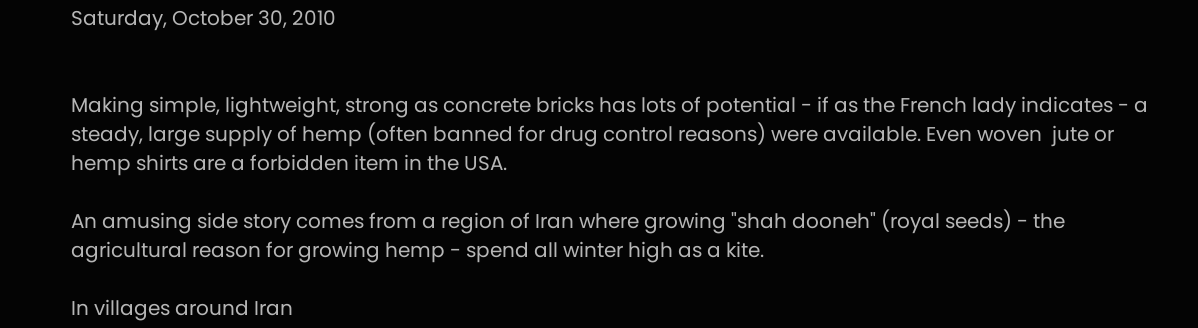Saturday, October 30, 2010


Making simple, lightweight, strong as concrete bricks has lots of potential - if as the French lady indicates - a steady, large supply of hemp (often banned for drug control reasons) were available. Even woven  jute or hemp shirts are a forbidden item in the USA.

An amusing side story comes from a region of Iran where growing "shah dooneh" (royal seeds) - the agricultural reason for growing hemp - spend all winter high as a kite.

In villages around Iran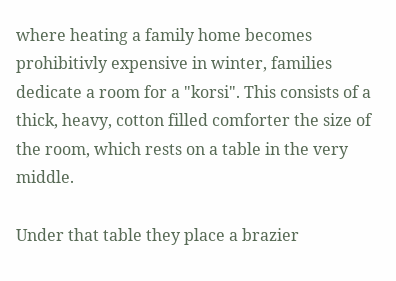where heating a family home becomes prohibitivly expensive in winter, families dedicate a room for a "korsi". This consists of a thick, heavy, cotton filled comforter the size of the room, which rests on a table in the very middle.

Under that table they place a brazier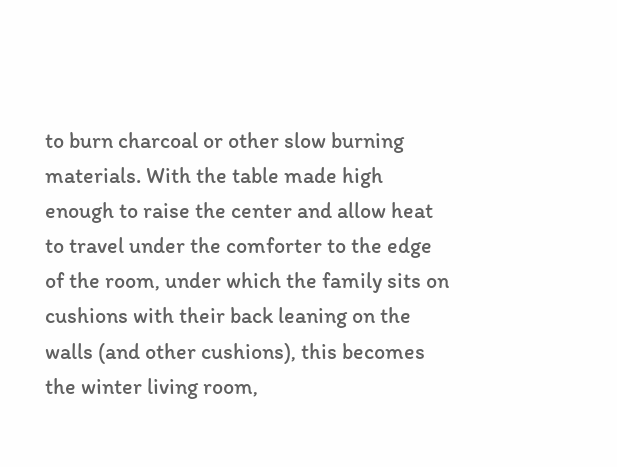to burn charcoal or other slow burning materials. With the table made high enough to raise the center and allow heat to travel under the comforter to the edge of the room, under which the family sits on cushions with their back leaning on the walls (and other cushions), this becomes the winter living room,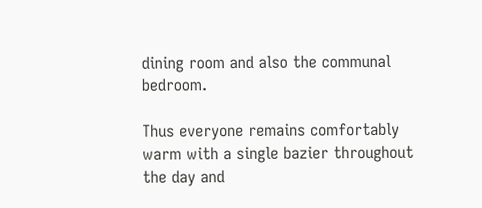dining room and also the communal bedroom.

Thus everyone remains comfortably warm with a single bazier throughout the day and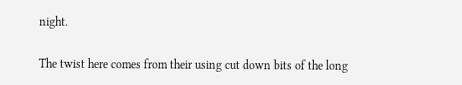night.

The twist here comes from their using cut down bits of the long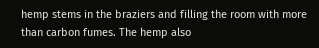hemp stems in the braziers and filling the room with more than carbon fumes. The hemp also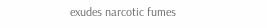exudes narcotic fumes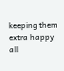keeping them extra happy all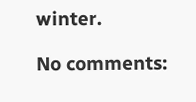winter.

No comments: